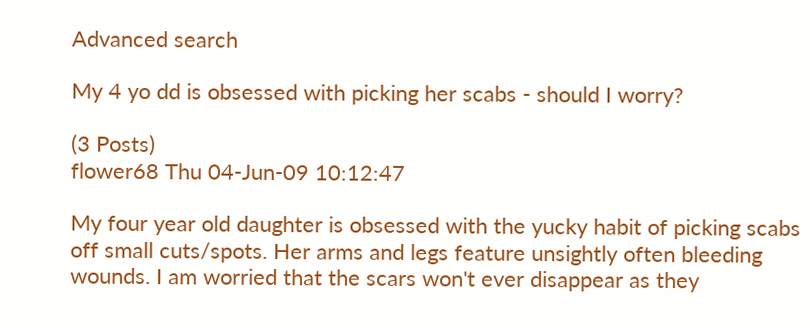Advanced search

My 4 yo dd is obsessed with picking her scabs - should I worry?

(3 Posts)
flower68 Thu 04-Jun-09 10:12:47

My four year old daughter is obsessed with the yucky habit of picking scabs off small cuts/spots. Her arms and legs feature unsightly often bleeding wounds. I am worried that the scars won't ever disappear as they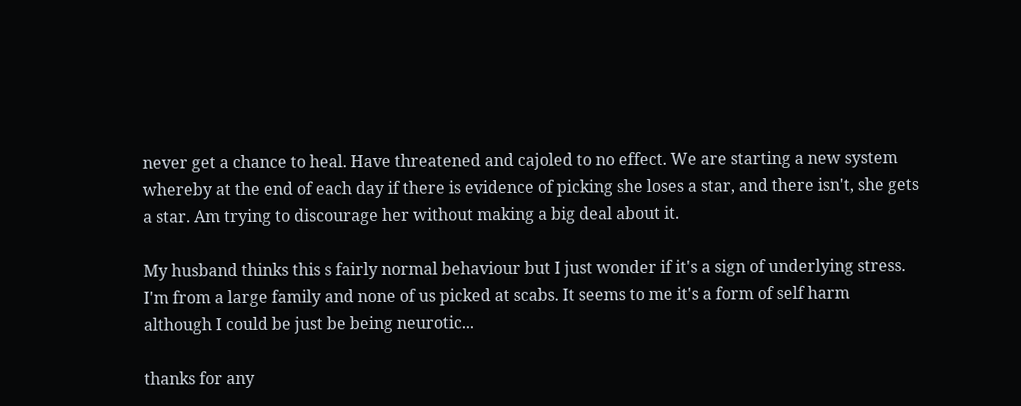never get a chance to heal. Have threatened and cajoled to no effect. We are starting a new system whereby at the end of each day if there is evidence of picking she loses a star, and there isn't, she gets a star. Am trying to discourage her without making a big deal about it.

My husband thinks this s fairly normal behaviour but I just wonder if it's a sign of underlying stress. I'm from a large family and none of us picked at scabs. It seems to me it's a form of self harm although I could be just be being neurotic...

thanks for any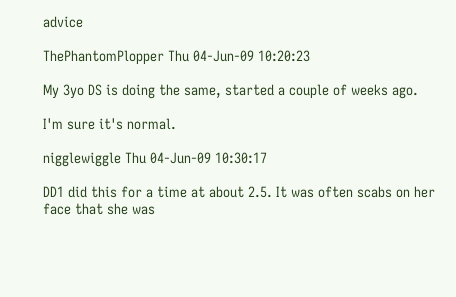advice

ThePhantomPlopper Thu 04-Jun-09 10:20:23

My 3yo DS is doing the same, started a couple of weeks ago.

I'm sure it's normal.

nigglewiggle Thu 04-Jun-09 10:30:17

DD1 did this for a time at about 2.5. It was often scabs on her face that she was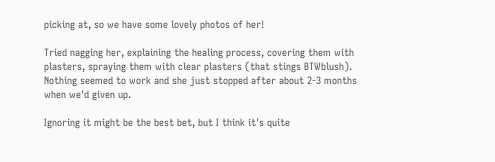picking at, so we have some lovely photos of her!

Tried nagging her, explaining the healing process, covering them with plasters, spraying them with clear plasters (that stings BTWblush). Nothing seemed to work and she just stopped after about 2-3 months when we'd given up.

Ignoring it might be the best bet, but I think it's quite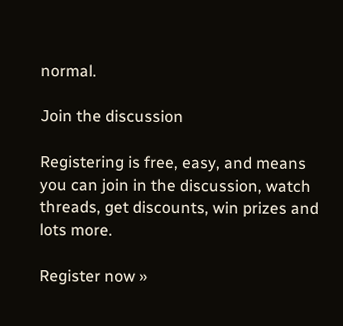normal.

Join the discussion

Registering is free, easy, and means you can join in the discussion, watch threads, get discounts, win prizes and lots more.

Register now »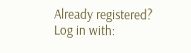Already registered? Log in with: